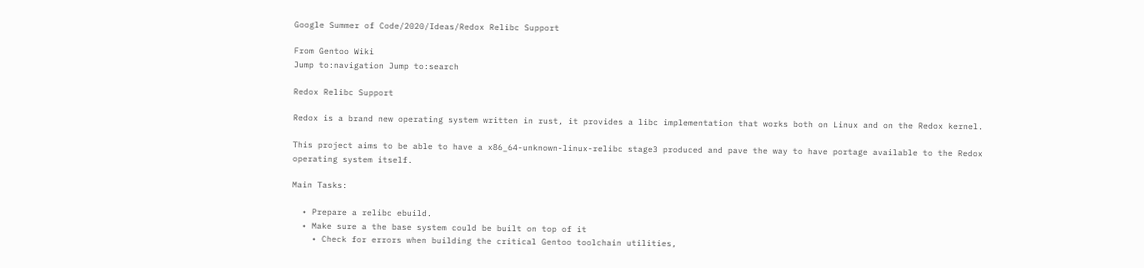Google Summer of Code/2020/Ideas/Redox Relibc Support

From Gentoo Wiki
Jump to:navigation Jump to:search

Redox Relibc Support

Redox is a brand new operating system written in rust, it provides a libc implementation that works both on Linux and on the Redox kernel.

This project aims to be able to have a x86_64-unknown-linux-relibc stage3 produced and pave the way to have portage available to the Redox operating system itself.

Main Tasks:

  • Prepare a relibc ebuild.
  • Make sure a the base system could be built on top of it
    • Check for errors when building the critical Gentoo toolchain utilities,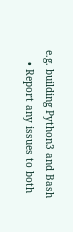e.g. building Python3 and Bash
    • Report any issues to both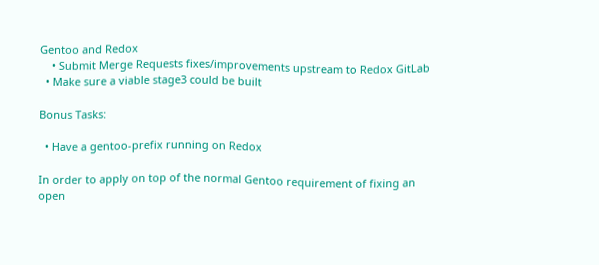Gentoo and Redox
    • Submit Merge Requests fixes/improvements upstream to Redox GitLab
  • Make sure a viable stage3 could be built

Bonus Tasks:

  • Have a gentoo-prefix running on Redox

In order to apply on top of the normal Gentoo requirement of fixing an open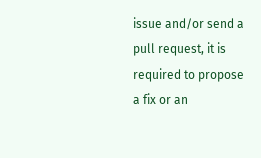issue and/or send a pull request, it is required to propose a fix or an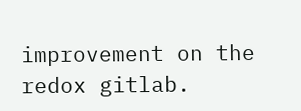improvement on the redox gitlab.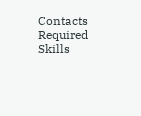Contacts Required Skills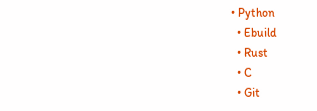• Python
  • Ebuild
  • Rust
  • C
  • Git